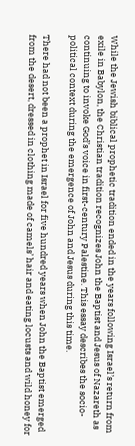While the Jewish biblical prophetic tradition ended in the years following Israel’s return from exile in Babylon, the Christian tradition recognizes John the Baptist and Jesus of Nazareth as continuing to invoke God’s voice in first-century Palestine. This essay describes the socio-political context during the emergence of John and Jesus during this time.

There had not been a prophet in Israel for five hundred years when John the Baptist emerged from the desert, dressed in clothing made of camels’ hair and eating locusts and wild honey for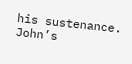his sustenance. John’s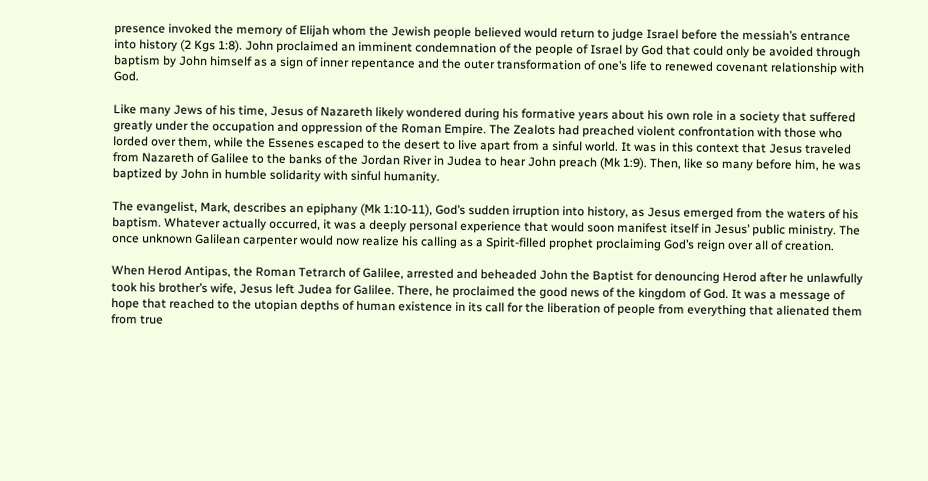presence invoked the memory of Elijah whom the Jewish people believed would return to judge Israel before the messiah’s entrance into history (2 Kgs 1:8). John proclaimed an imminent condemnation of the people of Israel by God that could only be avoided through baptism by John himself as a sign of inner repentance and the outer transformation of one’s life to renewed covenant relationship with God.

Like many Jews of his time, Jesus of Nazareth likely wondered during his formative years about his own role in a society that suffered greatly under the occupation and oppression of the Roman Empire. The Zealots had preached violent confrontation with those who lorded over them, while the Essenes escaped to the desert to live apart from a sinful world. It was in this context that Jesus traveled from Nazareth of Galilee to the banks of the Jordan River in Judea to hear John preach (Mk 1:9). Then, like so many before him, he was baptized by John in humble solidarity with sinful humanity.

The evangelist, Mark, describes an epiphany (Mk 1:10-11), God’s sudden irruption into history, as Jesus emerged from the waters of his baptism. Whatever actually occurred, it was a deeply personal experience that would soon manifest itself in Jesus’ public ministry. The once unknown Galilean carpenter would now realize his calling as a Spirit-filled prophet proclaiming God’s reign over all of creation.

When Herod Antipas, the Roman Tetrarch of Galilee, arrested and beheaded John the Baptist for denouncing Herod after he unlawfully took his brother’s wife, Jesus left Judea for Galilee. There, he proclaimed the good news of the kingdom of God. It was a message of hope that reached to the utopian depths of human existence in its call for the liberation of people from everything that alienated them from true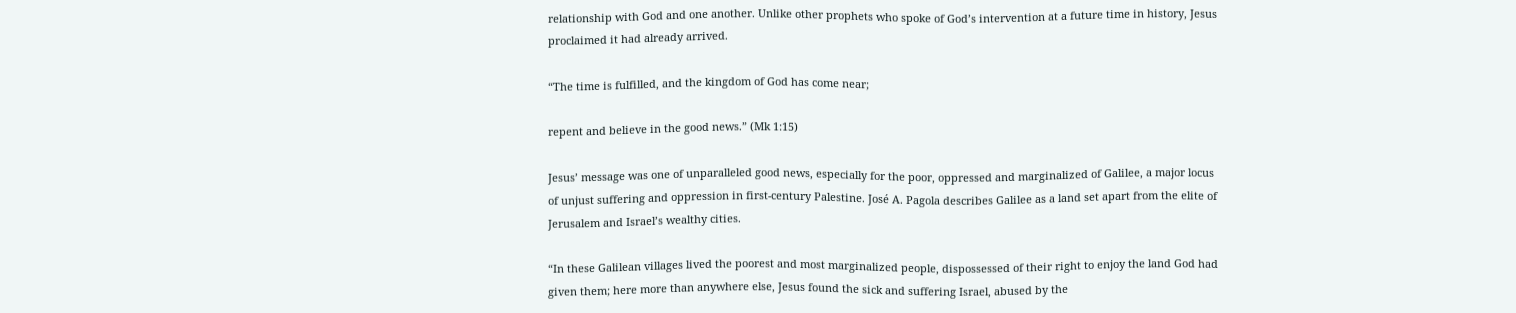relationship with God and one another. Unlike other prophets who spoke of God’s intervention at a future time in history, Jesus proclaimed it had already arrived.

“The time is fulfilled, and the kingdom of God has come near;

repent and believe in the good news.” (Mk 1:15)

Jesus’ message was one of unparalleled good news, especially for the poor, oppressed and marginalized of Galilee, a major locus of unjust suffering and oppression in first-century Palestine. José A. Pagola describes Galilee as a land set apart from the elite of Jerusalem and Israel’s wealthy cities.

“In these Galilean villages lived the poorest and most marginalized people, dispossessed of their right to enjoy the land God had given them; here more than anywhere else, Jesus found the sick and suffering Israel, abused by the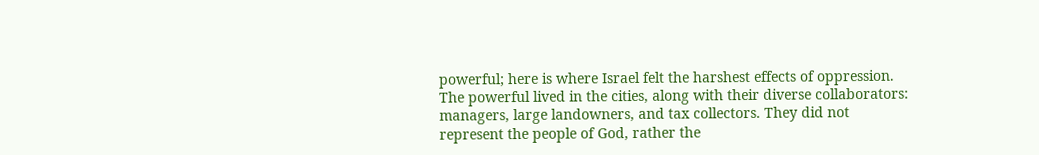powerful; here is where Israel felt the harshest effects of oppression. The powerful lived in the cities, along with their diverse collaborators: managers, large landowners, and tax collectors. They did not represent the people of God, rather the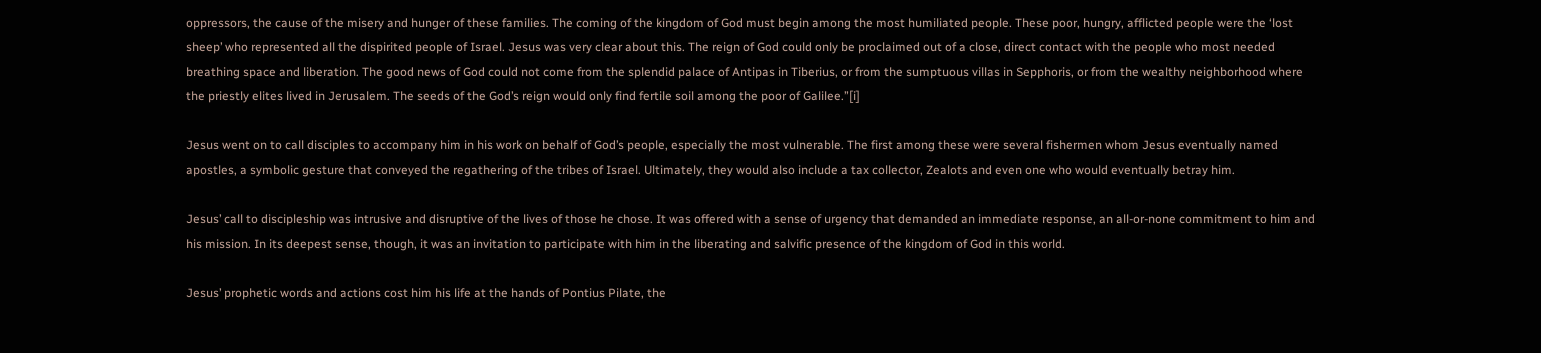oppressors, the cause of the misery and hunger of these families. The coming of the kingdom of God must begin among the most humiliated people. These poor, hungry, afflicted people were the ‘lost sheep’ who represented all the dispirited people of Israel. Jesus was very clear about this. The reign of God could only be proclaimed out of a close, direct contact with the people who most needed breathing space and liberation. The good news of God could not come from the splendid palace of Antipas in Tiberius, or from the sumptuous villas in Sepphoris, or from the wealthy neighborhood where the priestly elites lived in Jerusalem. The seeds of the God’s reign would only find fertile soil among the poor of Galilee.”[i]

Jesus went on to call disciples to accompany him in his work on behalf of God’s people, especially the most vulnerable. The first among these were several fishermen whom Jesus eventually named apostles, a symbolic gesture that conveyed the regathering of the tribes of Israel. Ultimately, they would also include a tax collector, Zealots and even one who would eventually betray him.

Jesus’ call to discipleship was intrusive and disruptive of the lives of those he chose. It was offered with a sense of urgency that demanded an immediate response, an all-or-none commitment to him and his mission. In its deepest sense, though, it was an invitation to participate with him in the liberating and salvific presence of the kingdom of God in this world.

Jesus’ prophetic words and actions cost him his life at the hands of Pontius Pilate, the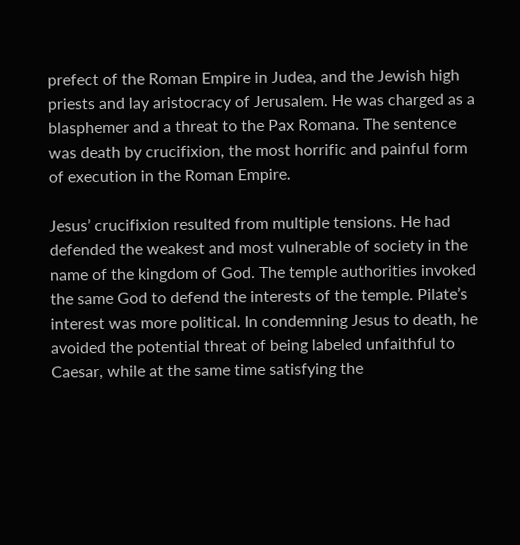prefect of the Roman Empire in Judea, and the Jewish high priests and lay aristocracy of Jerusalem. He was charged as a blasphemer and a threat to the Pax Romana. The sentence was death by crucifixion, the most horrific and painful form of execution in the Roman Empire.

Jesus’ crucifixion resulted from multiple tensions. He had defended the weakest and most vulnerable of society in the name of the kingdom of God. The temple authorities invoked the same God to defend the interests of the temple. Pilate’s interest was more political. In condemning Jesus to death, he avoided the potential threat of being labeled unfaithful to Caesar, while at the same time satisfying the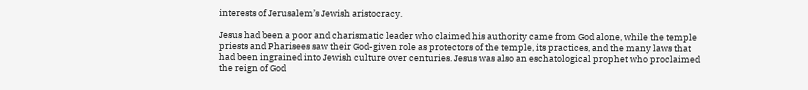interests of Jerusalem’s Jewish aristocracy.

Jesus had been a poor and charismatic leader who claimed his authority came from God alone, while the temple priests and Pharisees saw their God-given role as protectors of the temple, its practices, and the many laws that had been ingrained into Jewish culture over centuries. Jesus was also an eschatological prophet who proclaimed the reign of God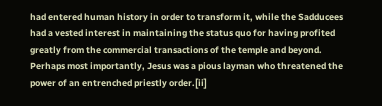had entered human history in order to transform it, while the Sadducees had a vested interest in maintaining the status quo for having profited greatly from the commercial transactions of the temple and beyond. Perhaps most importantly, Jesus was a pious layman who threatened the power of an entrenched priestly order.[ii]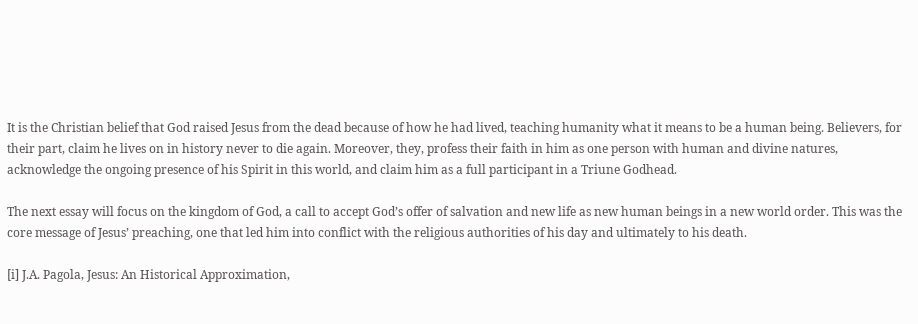It is the Christian belief that God raised Jesus from the dead because of how he had lived, teaching humanity what it means to be a human being. Believers, for their part, claim he lives on in history never to die again. Moreover, they, profess their faith in him as one person with human and divine natures, acknowledge the ongoing presence of his Spirit in this world, and claim him as a full participant in a Triune Godhead.

The next essay will focus on the kingdom of God, a call to accept God’s offer of salvation and new life as new human beings in a new world order. This was the core message of Jesus’ preaching, one that led him into conflict with the religious authorities of his day and ultimately to his death.

[i] J.A. Pagola, Jesus: An Historical Approximation,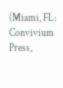(Miami, FL: Convivium Press,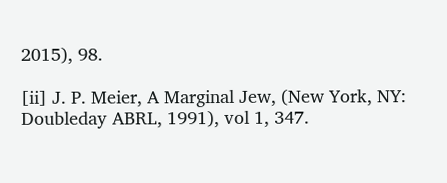2015), 98.

[ii] J. P. Meier, A Marginal Jew, (New York, NY: Doubleday ABRL, 1991), vol 1, 347.